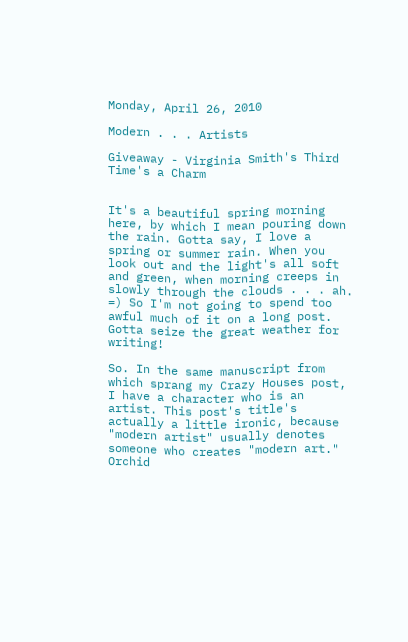Monday, April 26, 2010

Modern . . . Artists

Giveaway - Virginia Smith's Third Time's a Charm


It's a beautiful spring morning here, by which I mean pouring down the rain. Gotta say, I love a spring or summer rain. When you look out and the light's all soft and green, when morning creeps in slowly through the clouds . . . ah. =) So I'm not going to spend too awful much of it on a long post. Gotta seize the great weather for writing!

So. In the same manuscript from which sprang my Crazy Houses post, I have a character who is an artist. This post's title's actually a little ironic, because "modern artist" usually denotes someone who creates "modern art." Orchid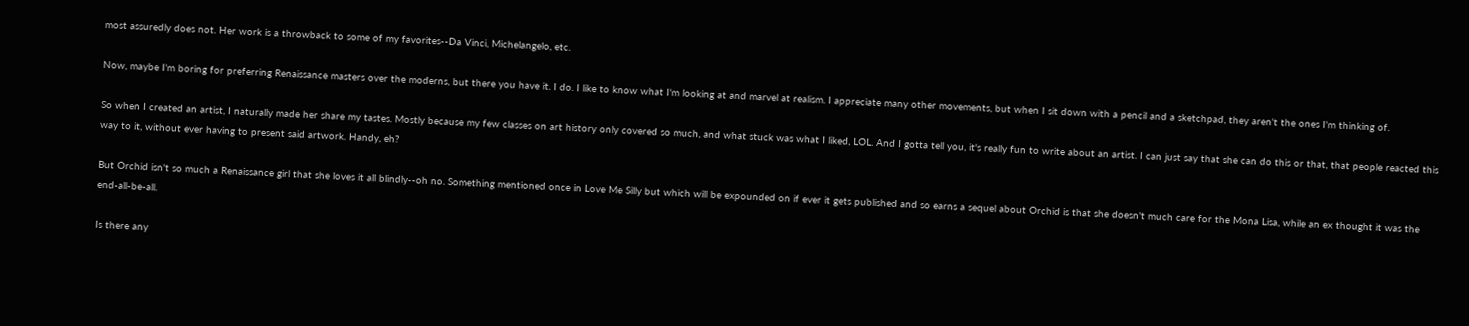most assuredly does not. Her work is a throwback to some of my favorites--Da Vinci, Michelangelo, etc.

Now, maybe I'm boring for preferring Renaissance masters over the moderns, but there you have it. I do. I like to know what I'm looking at and marvel at realism. I appreciate many other movements, but when I sit down with a pencil and a sketchpad, they aren't the ones I'm thinking of.

So when I created an artist, I naturally made her share my tastes. Mostly because my few classes on art history only covered so much, and what stuck was what I liked, LOL. And I gotta tell you, it's really fun to write about an artist. I can just say that she can do this or that, that people reacted this way to it, without ever having to present said artwork. Handy, eh?

But Orchid isn't so much a Renaissance girl that she loves it all blindly--oh no. Something mentioned once in Love Me Silly but which will be expounded on if ever it gets published and so earns a sequel about Orchid is that she doesn't much care for the Mona Lisa, while an ex thought it was the end-all-be-all.

Is there any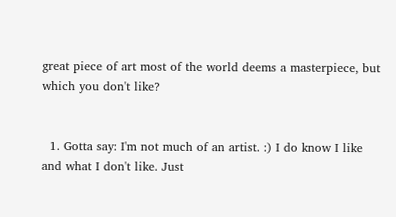great piece of art most of the world deems a masterpiece, but which you don't like?


  1. Gotta say: I'm not much of an artist. :) I do know I like and what I don't like. Just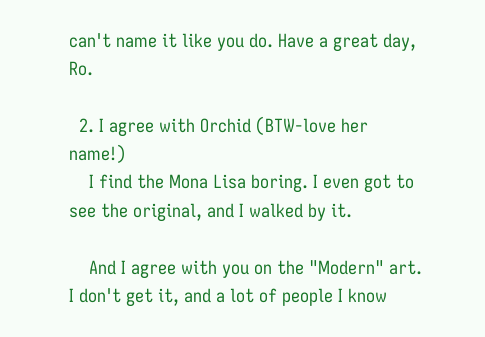can't name it like you do. Have a great day, Ro.

  2. I agree with Orchid (BTW-love her name!)
    I find the Mona Lisa boring. I even got to see the original, and I walked by it.

    And I agree with you on the "Modern" art. I don't get it, and a lot of people I know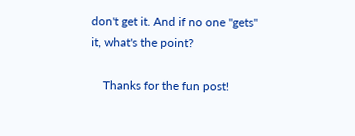don't get it. And if no one "gets" it, what's the point?

    Thanks for the fun post!